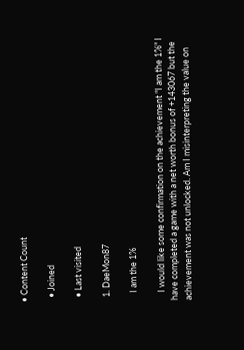• Content Count

  • Joined

  • Last visited

  1. DaeMon87

    I am the 1%

    I would like some confirmation on the achievement "I am the 1%" I have completed a game with a net worth bonus of +143067 but the achievement was not unlocked. Am I misinterpreting the value on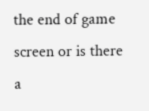the end of game screen or is there a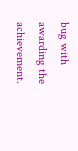bug with awarding the achievement.